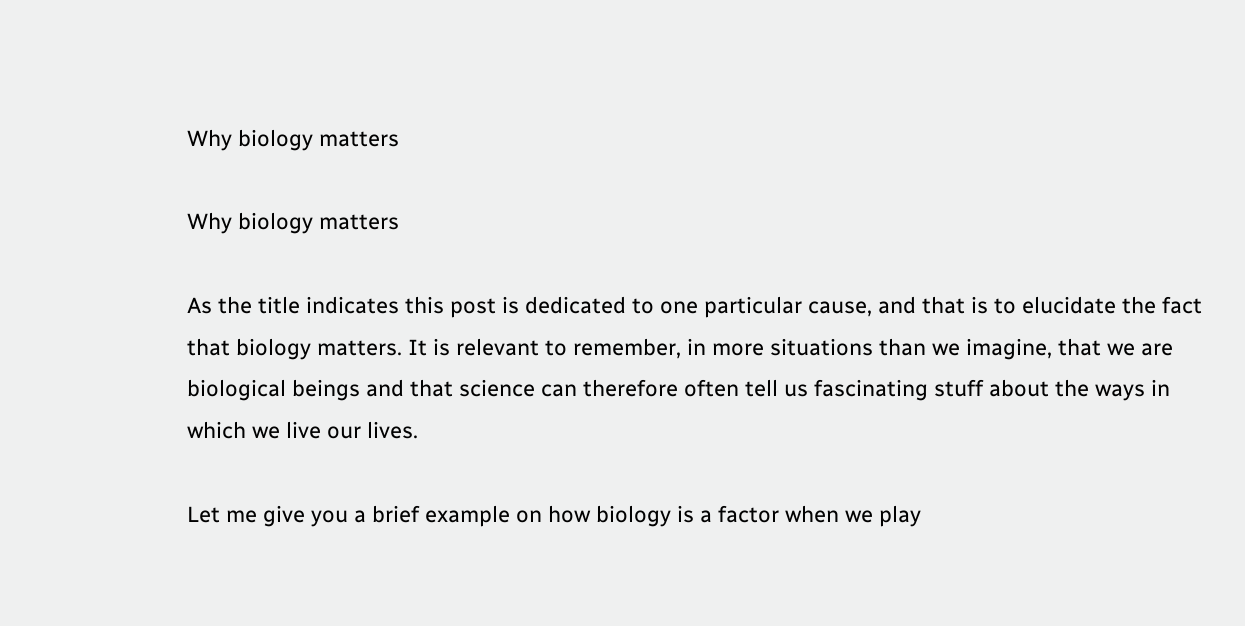Why biology matters

Why biology matters

As the title indicates this post is dedicated to one particular cause, and that is to elucidate the fact that biology matters. It is relevant to remember, in more situations than we imagine, that we are biological beings and that science can therefore often tell us fascinating stuff about the ways in which we live our lives.

Let me give you a brief example on how biology is a factor when we play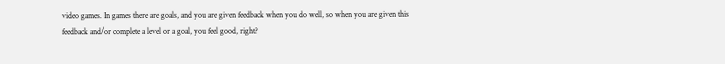video games. In games there are goals, and you are given feedback when you do well, so when you are given this feedback and/or complete a level or a goal, you feel good, right?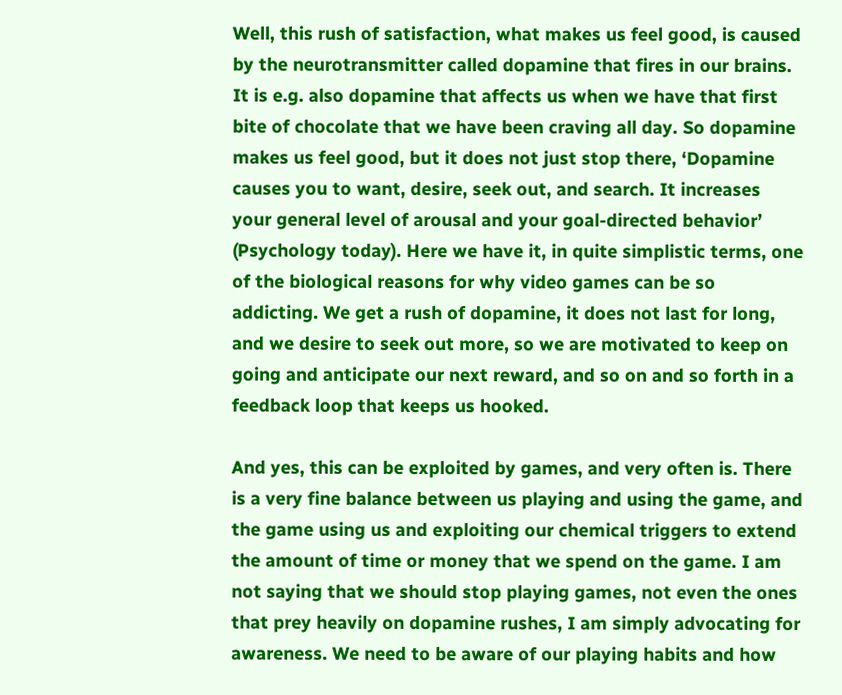Well, this rush of satisfaction, what makes us feel good, is caused by the neurotransmitter called dopamine that fires in our brains. It is e.g. also dopamine that affects us when we have that first bite of chocolate that we have been craving all day. So dopamine makes us feel good, but it does not just stop there, ‘Dopamine causes you to want, desire, seek out, and search. It increases your general level of arousal and your goal-directed behavior’ (Psychology today). Here we have it, in quite simplistic terms, one of the biological reasons for why video games can be so addicting. We get a rush of dopamine, it does not last for long, and we desire to seek out more, so we are motivated to keep on going and anticipate our next reward, and so on and so forth in a feedback loop that keeps us hooked.

And yes, this can be exploited by games, and very often is. There is a very fine balance between us playing and using the game, and the game using us and exploiting our chemical triggers to extend the amount of time or money that we spend on the game. I am not saying that we should stop playing games, not even the ones that prey heavily on dopamine rushes, I am simply advocating for awareness. We need to be aware of our playing habits and how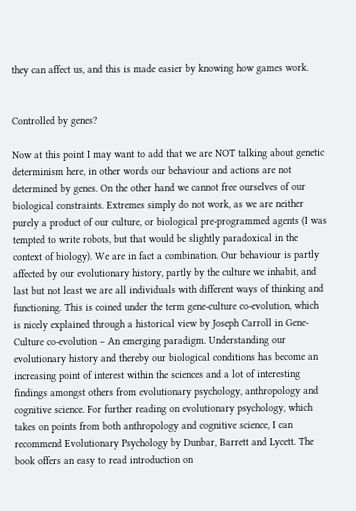they can affect us, and this is made easier by knowing how games work.


Controlled by genes?

Now at this point I may want to add that we are NOT talking about genetic determinism here, in other words our behaviour and actions are not determined by genes. On the other hand we cannot free ourselves of our biological constraints. Extremes simply do not work, as we are neither purely a product of our culture, or biological pre-programmed agents (I was tempted to write robots, but that would be slightly paradoxical in the context of biology). We are in fact a combination. Our behaviour is partly affected by our evolutionary history, partly by the culture we inhabit, and last but not least we are all individuals with different ways of thinking and functioning. This is coined under the term gene-culture co-evolution, which is nicely explained through a historical view by Joseph Carroll in Gene-Culture co-evolution – An emerging paradigm. Understanding our evolutionary history and thereby our biological conditions has become an increasing point of interest within the sciences and a lot of interesting findings amongst others from evolutionary psychology, anthropology and cognitive science. For further reading on evolutionary psychology, which takes on points from both anthropology and cognitive science, I can recommend Evolutionary Psychology by Dunbar, Barrett and Lycett. The book offers an easy to read introduction on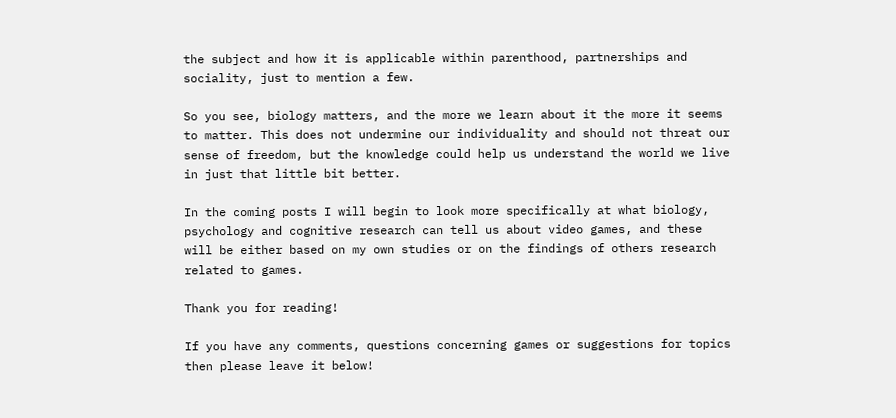the subject and how it is applicable within parenthood, partnerships and sociality, just to mention a few.

So you see, biology matters, and the more we learn about it the more it seems to matter. This does not undermine our individuality and should not threat our sense of freedom, but the knowledge could help us understand the world we live in just that little bit better.

In the coming posts I will begin to look more specifically at what biology, psychology and cognitive research can tell us about video games, and these will be either based on my own studies or on the findings of others research related to games.

Thank you for reading!

If you have any comments, questions concerning games or suggestions for topics then please leave it below!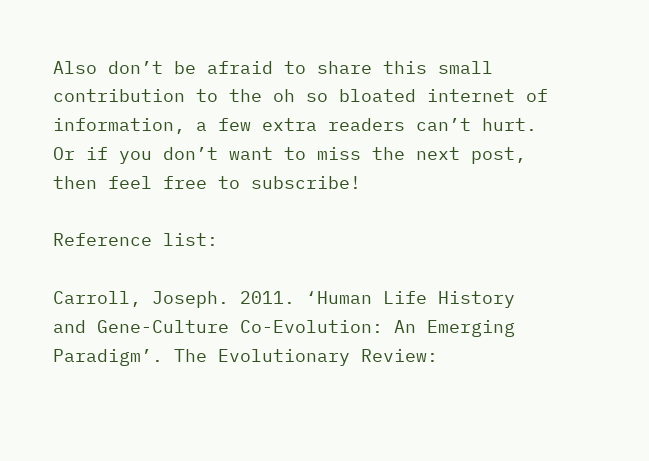Also don’t be afraid to share this small contribution to the oh so bloated internet of information, a few extra readers can’t hurt. Or if you don’t want to miss the next post, then feel free to subscribe!

Reference list:

Carroll, Joseph. 2011. ‘Human Life History and Gene-Culture Co-Evolution: An Emerging Paradigm’. The Evolutionary Review: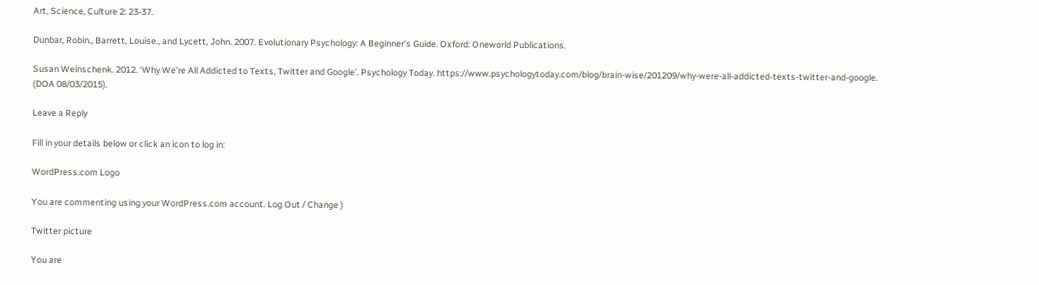Art, Science, Culture 2: 23-37.

Dunbar, Robin., Barrett, Louise., and Lycett, John. 2007. Evolutionary Psychology: A Beginner’s Guide. Oxford: Oneworld Publications.

Susan Weinschenk. 2012. ‘Why We’re All Addicted to Texts, Twitter and Google’. Psychology Today. https://www.psychologytoday.com/blog/brain-wise/201209/why-were-all-addicted-texts-twitter-and-google. (DOA 08/03/2015).

Leave a Reply

Fill in your details below or click an icon to log in:

WordPress.com Logo

You are commenting using your WordPress.com account. Log Out / Change )

Twitter picture

You are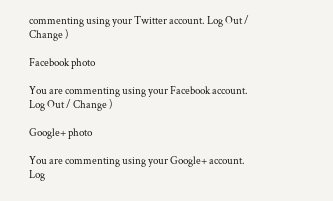commenting using your Twitter account. Log Out / Change )

Facebook photo

You are commenting using your Facebook account. Log Out / Change )

Google+ photo

You are commenting using your Google+ account. Log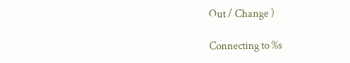Out / Change )

Connecting to %s